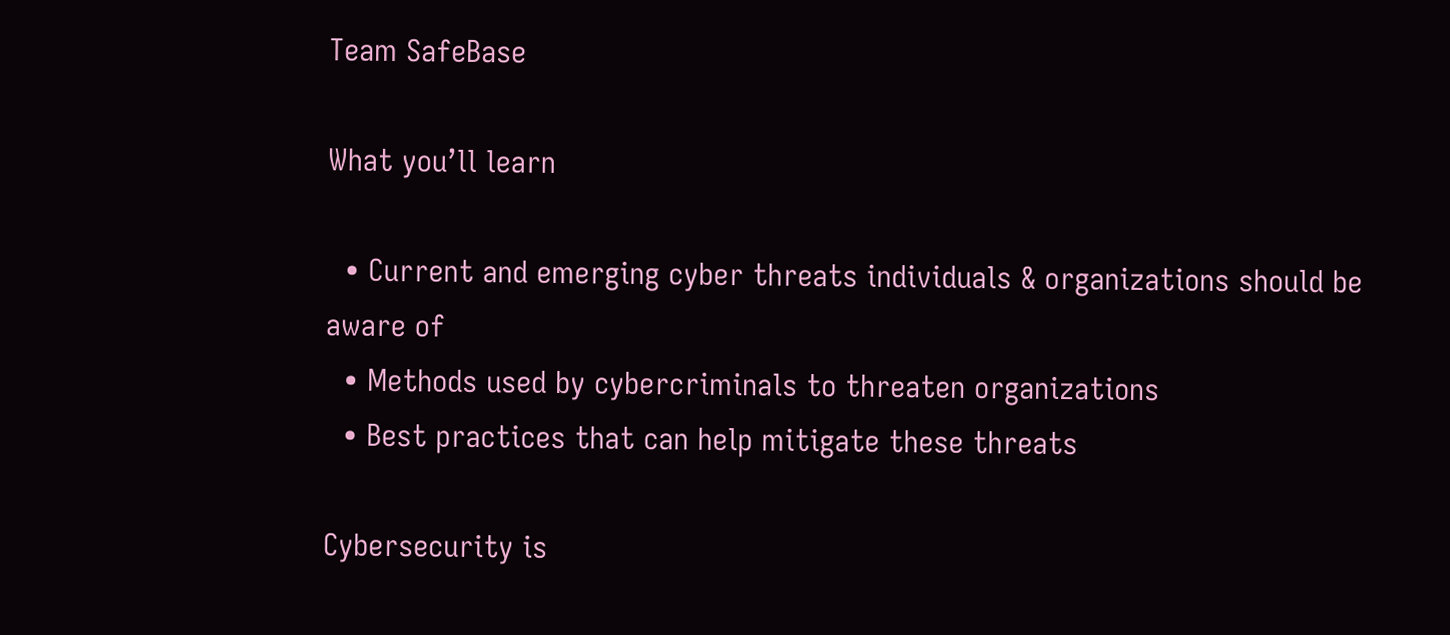Team SafeBase

What you’ll learn

  • Current and emerging cyber threats individuals & organizations should be aware of
  • Methods used by cybercriminals to threaten organizations
  • Best practices that can help mitigate these threats

Cybersecurity is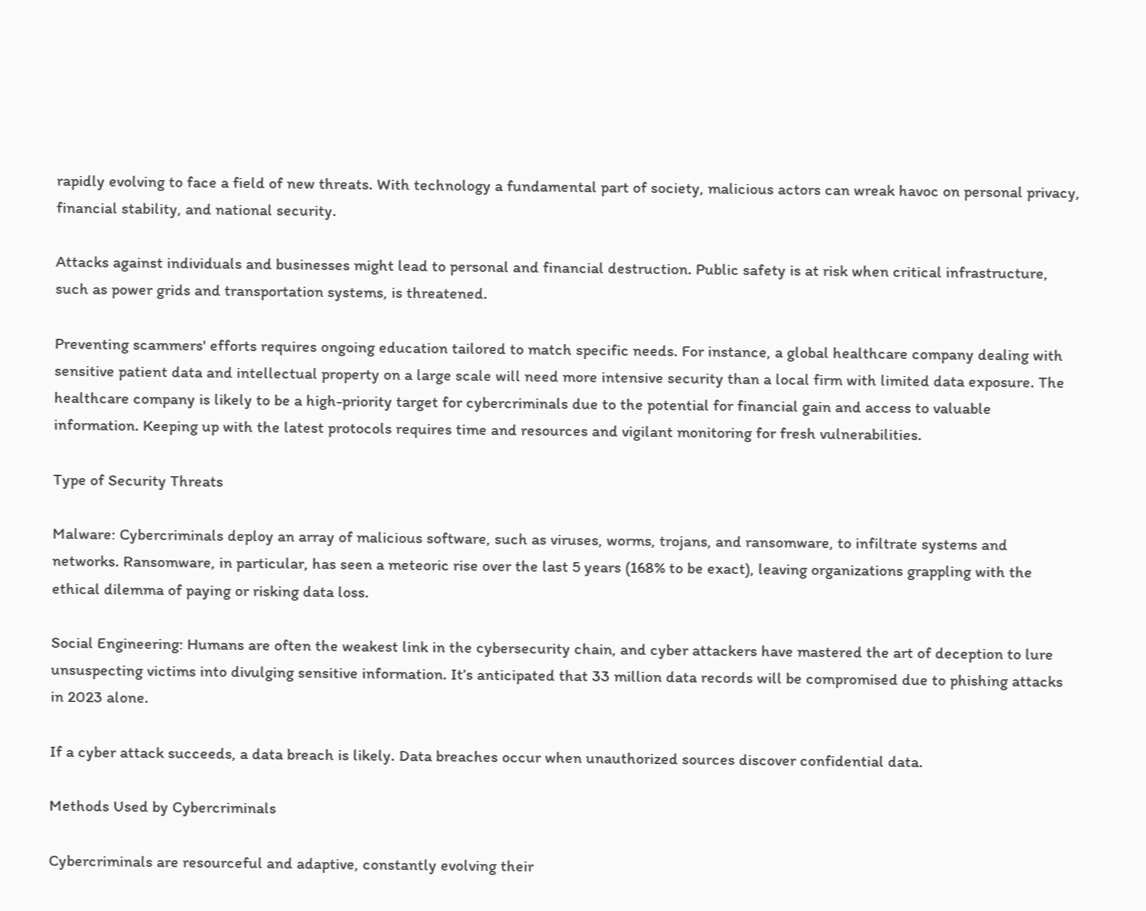rapidly evolving to face a field of new threats. With technology a fundamental part of society, malicious actors can wreak havoc on personal privacy, financial stability, and national security.

Attacks against individuals and businesses might lead to personal and financial destruction. Public safety is at risk when critical infrastructure, such as power grids and transportation systems, is threatened.

Preventing scammers' efforts requires ongoing education tailored to match specific needs. For instance, a global healthcare company dealing with sensitive patient data and intellectual property on a large scale will need more intensive security than a local firm with limited data exposure. The healthcare company is likely to be a high-priority target for cybercriminals due to the potential for financial gain and access to valuable information. Keeping up with the latest protocols requires time and resources and vigilant monitoring for fresh vulnerabilities.

Type of Security Threats

Malware: Cybercriminals deploy an array of malicious software, such as viruses, worms, trojans, and ransomware, to infiltrate systems and networks. Ransomware, in particular, has seen a meteoric rise over the last 5 years (168% to be exact), leaving organizations grappling with the ethical dilemma of paying or risking data loss.

Social Engineering: Humans are often the weakest link in the cybersecurity chain, and cyber attackers have mastered the art of deception to lure unsuspecting victims into divulging sensitive information. It’s anticipated that 33 million data records will be compromised due to phishing attacks in 2023 alone.

If a cyber attack succeeds, a data breach is likely. Data breaches occur when unauthorized sources discover confidential data.

Methods Used by Cybercriminals

Cybercriminals are resourceful and adaptive, constantly evolving their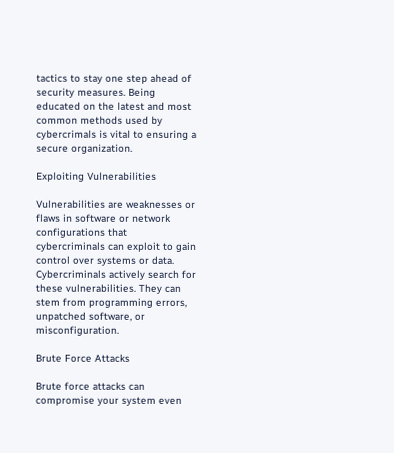tactics to stay one step ahead of security measures. Being educated on the latest and most common methods used by cybercrimals is vital to ensuring a secure organization.

Exploiting Vulnerabilities

Vulnerabilities are weaknesses or flaws in software or network configurations that cybercriminals can exploit to gain control over systems or data. Cybercriminals actively search for these vulnerabilities. They can stem from programming errors, unpatched software, or misconfiguration.

Brute Force Attacks

Brute force attacks can compromise your system even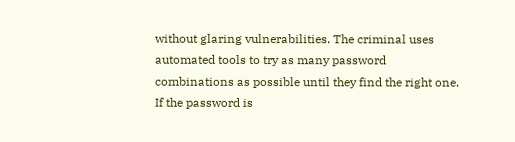without glaring vulnerabilities. The criminal uses automated tools to try as many password combinations as possible until they find the right one. If the password is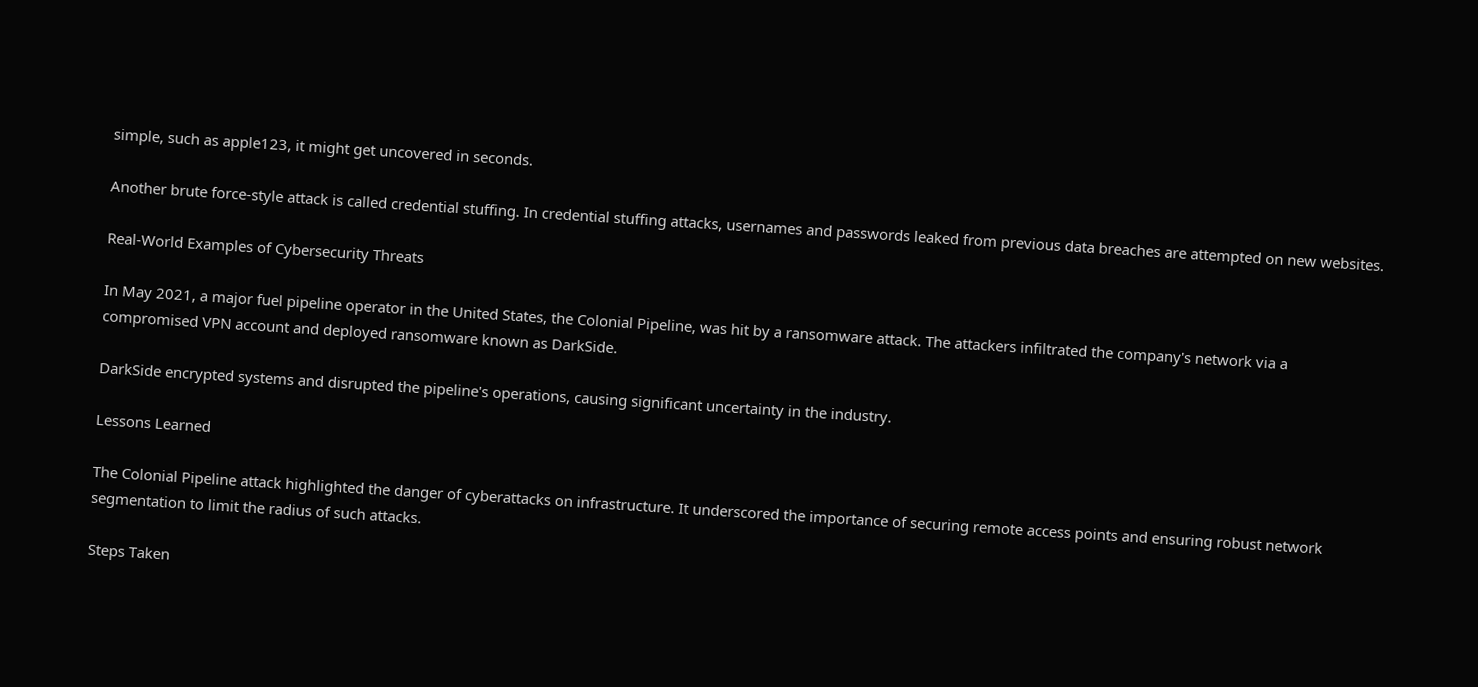simple, such as apple123, it might get uncovered in seconds.

Another brute force-style attack is called credential stuffing. In credential stuffing attacks, usernames and passwords leaked from previous data breaches are attempted on new websites.

Real-World Examples of Cybersecurity Threats

In May 2021, a major fuel pipeline operator in the United States, the Colonial Pipeline, was hit by a ransomware attack. The attackers infiltrated the company's network via a compromised VPN account and deployed ransomware known as DarkSide.

DarkSide encrypted systems and disrupted the pipeline's operations, causing significant uncertainty in the industry.

Lessons Learned

The Colonial Pipeline attack highlighted the danger of cyberattacks on infrastructure. It underscored the importance of securing remote access points and ensuring robust network segmentation to limit the radius of such attacks.

Steps Taken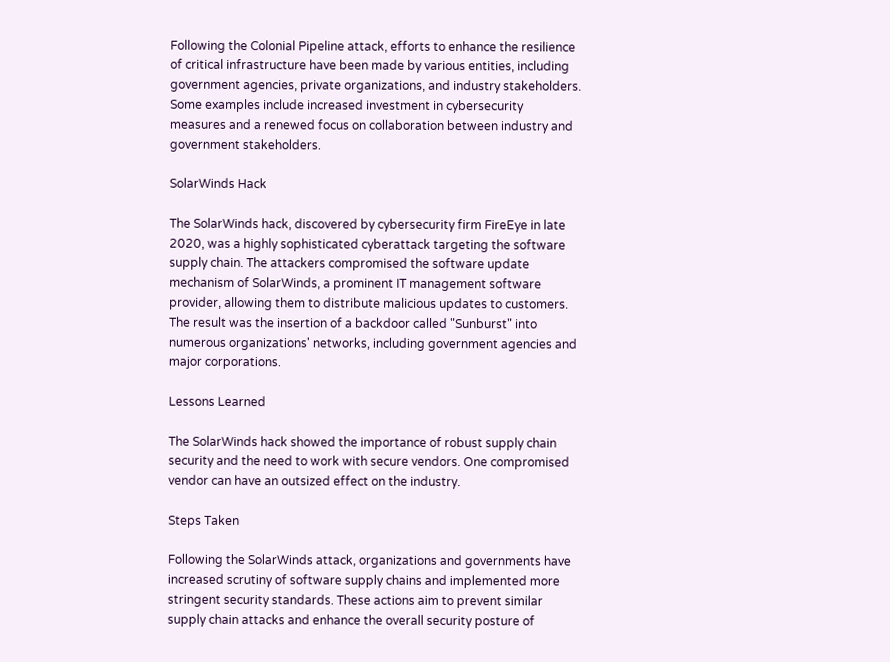Following the Colonial Pipeline attack, efforts to enhance the resilience of critical infrastructure have been made by various entities, including government agencies, private organizations, and industry stakeholders. Some examples include increased investment in cybersecurity measures and a renewed focus on collaboration between industry and government stakeholders.

SolarWinds Hack

The SolarWinds hack, discovered by cybersecurity firm FireEye in late 2020, was a highly sophisticated cyberattack targeting the software supply chain. The attackers compromised the software update mechanism of SolarWinds, a prominent IT management software provider, allowing them to distribute malicious updates to customers. The result was the insertion of a backdoor called "Sunburst" into numerous organizations' networks, including government agencies and major corporations.

Lessons Learned

The SolarWinds hack showed the importance of robust supply chain security and the need to work with secure vendors. One compromised vendor can have an outsized effect on the industry.

Steps Taken

Following the SolarWinds attack, organizations and governments have increased scrutiny of software supply chains and implemented more stringent security standards. These actions aim to prevent similar supply chain attacks and enhance the overall security posture of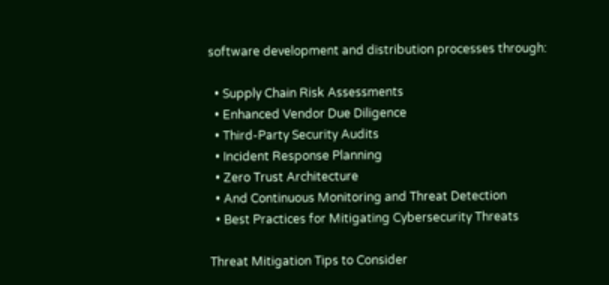software development and distribution processes through:

  • Supply Chain Risk Assessments
  • Enhanced Vendor Due Diligence
  • Third-Party Security Audits
  • Incident Response Planning
  • Zero Trust Architecture
  • And Continuous Monitoring and Threat Detection
  • Best Practices for Mitigating Cybersecurity Threats

Threat Mitigation Tips to Consider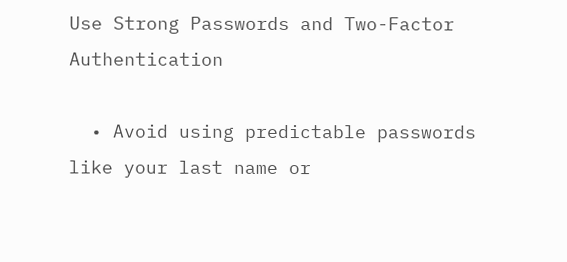Use Strong Passwords and Two-Factor Authentication

  • Avoid using predictable passwords like your last name or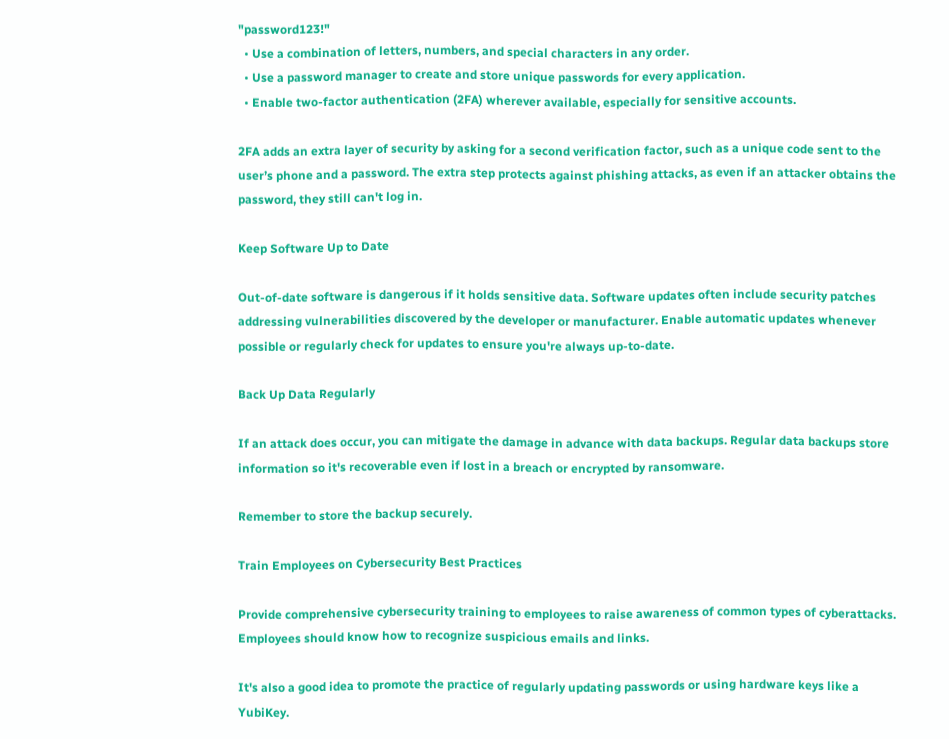"password123!"
  • Use a combination of letters, numbers, and special characters in any order.
  • Use a password manager to create and store unique passwords for every application.
  • Enable two-factor authentication (2FA) wherever available, especially for sensitive accounts.

2FA adds an extra layer of security by asking for a second verification factor, such as a unique code sent to the user’s phone and a password. The extra step protects against phishing attacks, as even if an attacker obtains the password, they still can't log in.

Keep Software Up to Date

Out-of-date software is dangerous if it holds sensitive data. Software updates often include security patches addressing vulnerabilities discovered by the developer or manufacturer. Enable automatic updates whenever possible or regularly check for updates to ensure you're always up-to-date.

Back Up Data Regularly

If an attack does occur, you can mitigate the damage in advance with data backups. Regular data backups store information so it's recoverable even if lost in a breach or encrypted by ransomware.

Remember to store the backup securely.

Train Employees on Cybersecurity Best Practices

Provide comprehensive cybersecurity training to employees to raise awareness of common types of cyberattacks. Employees should know how to recognize suspicious emails and links.

It's also a good idea to promote the practice of regularly updating passwords or using hardware keys like a YubiKey.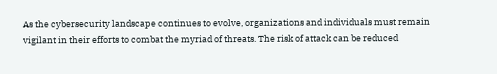As the cybersecurity landscape continues to evolve, organizations and individuals must remain vigilant in their efforts to combat the myriad of threats. The risk of attack can be reduced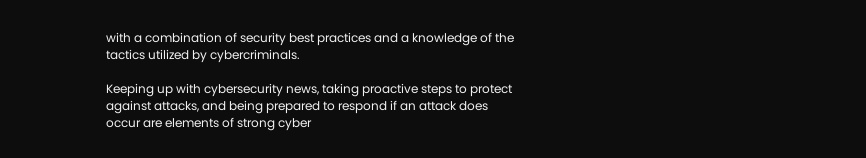with a combination of security best practices and a knowledge of the tactics utilized by cybercriminals.

Keeping up with cybersecurity news, taking proactive steps to protect against attacks, and being prepared to respond if an attack does occur are elements of strong cyber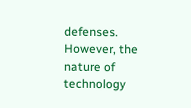defenses. However, the nature of technology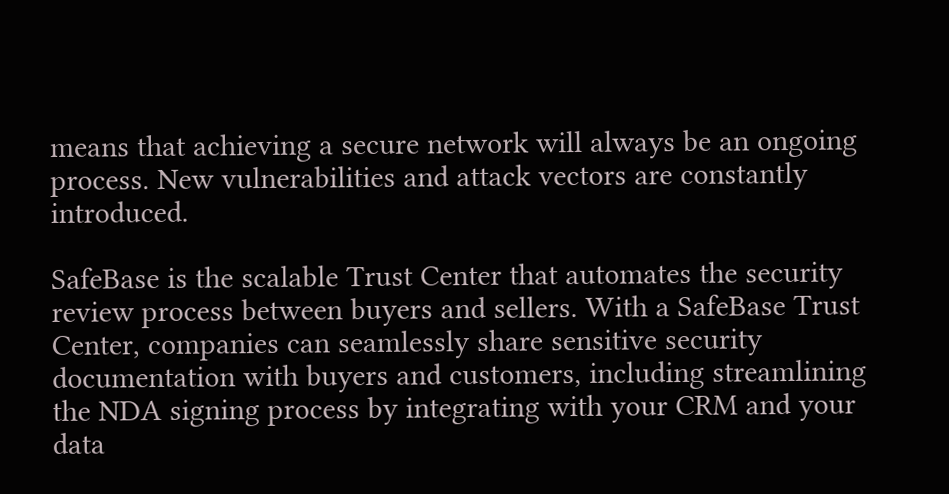means that achieving a secure network will always be an ongoing process. New vulnerabilities and attack vectors are constantly introduced.

SafeBase is the scalable Trust Center that automates the security review process between buyers and sellers. With a SafeBase Trust Center, companies can seamlessly share sensitive security documentation with buyers and customers, including streamlining the NDA signing process by integrating with your CRM and your data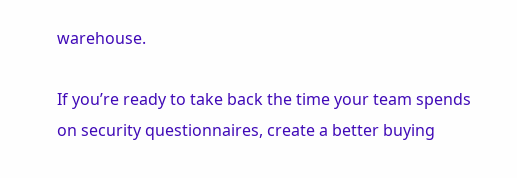warehouse.

If you’re ready to take back the time your team spends on security questionnaires, create a better buying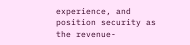experience, and position security as the revenue-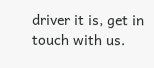driver it is, get in touch with us.